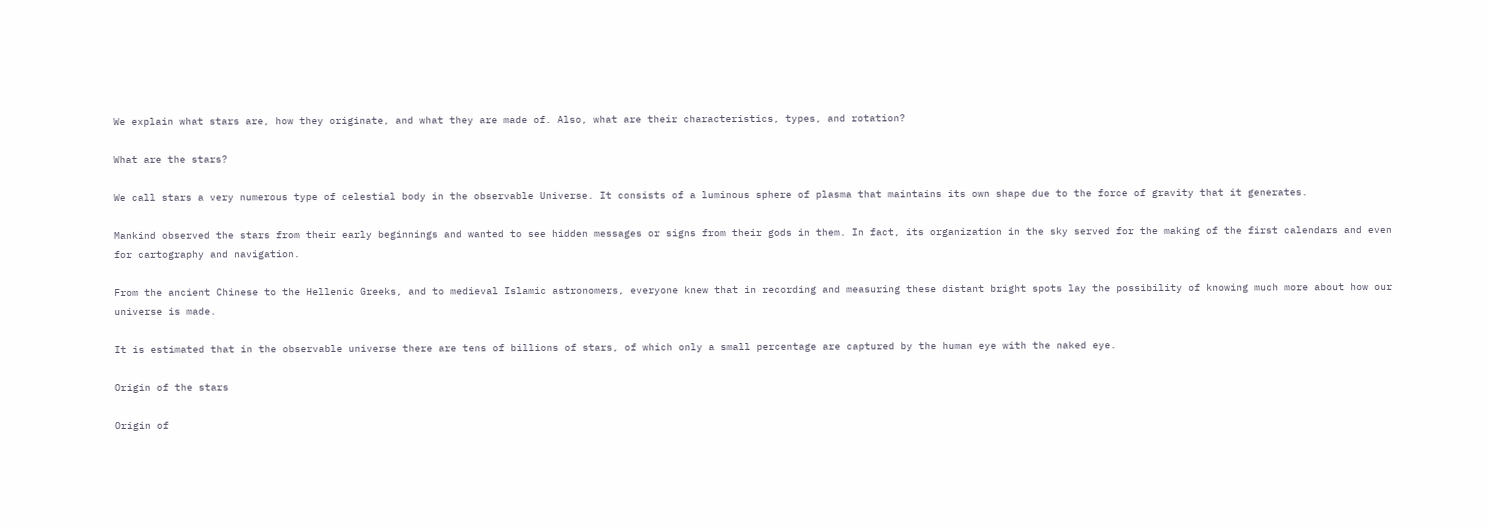We explain what stars are, how they originate, and what they are made of. Also, what are their characteristics, types, and rotation?

What are the stars?

We call stars a very numerous type of celestial body in the observable Universe. It consists of a luminous sphere of plasma that maintains its own shape due to the force of gravity that it generates.

Mankind observed the stars from their early beginnings and wanted to see hidden messages or signs from their gods in them. In fact, its organization in the sky served for the making of the first calendars and even for cartography and navigation.

From the ancient Chinese to the Hellenic Greeks, and to medieval Islamic astronomers, everyone knew that in recording and measuring these distant bright spots lay the possibility of knowing much more about how our universe is made.

It is estimated that in the observable universe there are tens of billions of stars, of which only a small percentage are captured by the human eye with the naked eye.

Origin of the stars

Origin of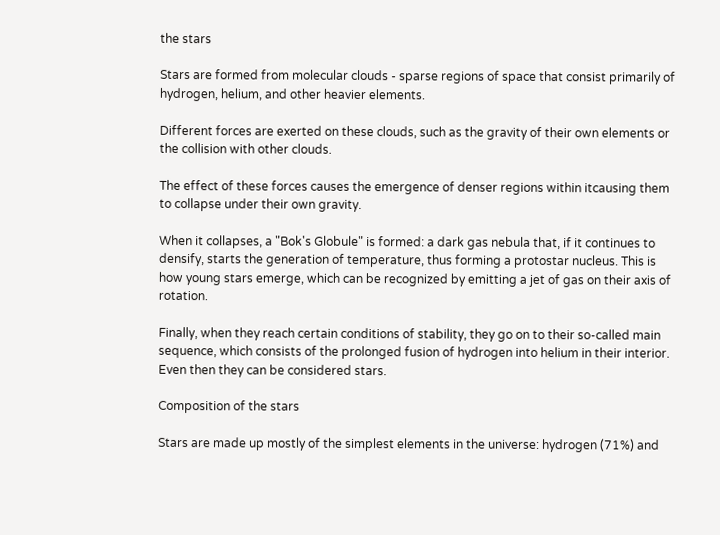the stars

Stars are formed from molecular clouds - sparse regions of space that consist primarily of hydrogen, helium, and other heavier elements.

Different forces are exerted on these clouds, such as the gravity of their own elements or the collision with other clouds.

The effect of these forces causes the emergence of denser regions within itcausing them to collapse under their own gravity.

When it collapses, a "Bok's Globule" is formed: a dark gas nebula that, if it continues to densify, starts the generation of temperature, thus forming a protostar nucleus. This is how young stars emerge, which can be recognized by emitting a jet of gas on their axis of rotation.

Finally, when they reach certain conditions of stability, they go on to their so-called main sequence, which consists of the prolonged fusion of hydrogen into helium in their interior. Even then they can be considered stars.

Composition of the stars

Stars are made up mostly of the simplest elements in the universe: hydrogen (71%) and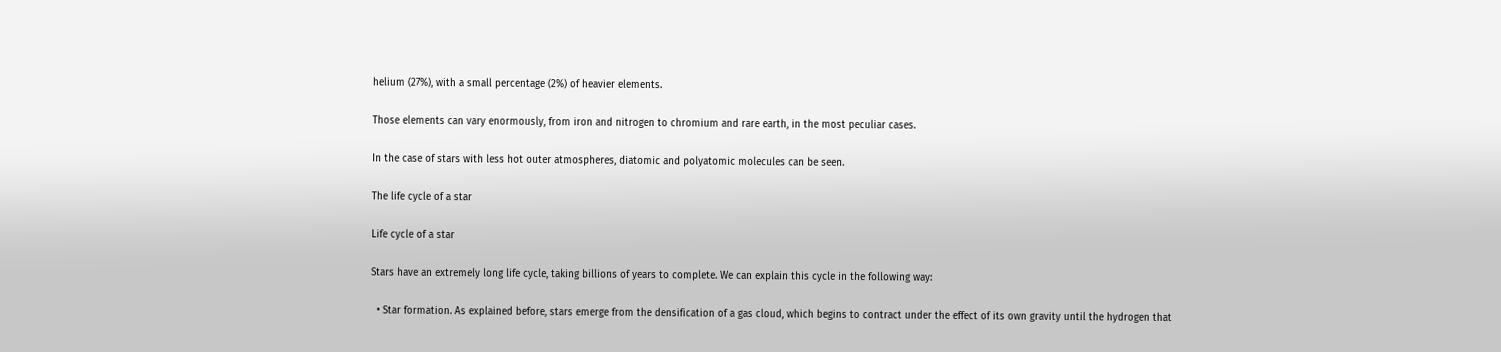helium (27%), with a small percentage (2%) of heavier elements.

Those elements can vary enormously, from iron and nitrogen to chromium and rare earth, in the most peculiar cases.

In the case of stars with less hot outer atmospheres, diatomic and polyatomic molecules can be seen.

The life cycle of a star

Life cycle of a star

Stars have an extremely long life cycle, taking billions of years to complete. We can explain this cycle in the following way:

  • Star formation. As explained before, stars emerge from the densification of a gas cloud, which begins to contract under the effect of its own gravity until the hydrogen that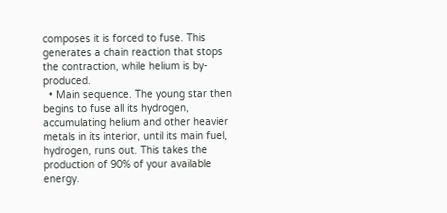composes it is forced to fuse. This generates a chain reaction that stops the contraction, while helium is by-produced.
  • Main sequence. The young star then begins to fuse all its hydrogen, accumulating helium and other heavier metals in its interior, until its main fuel, hydrogen, runs out. This takes the production of 90% of your available energy.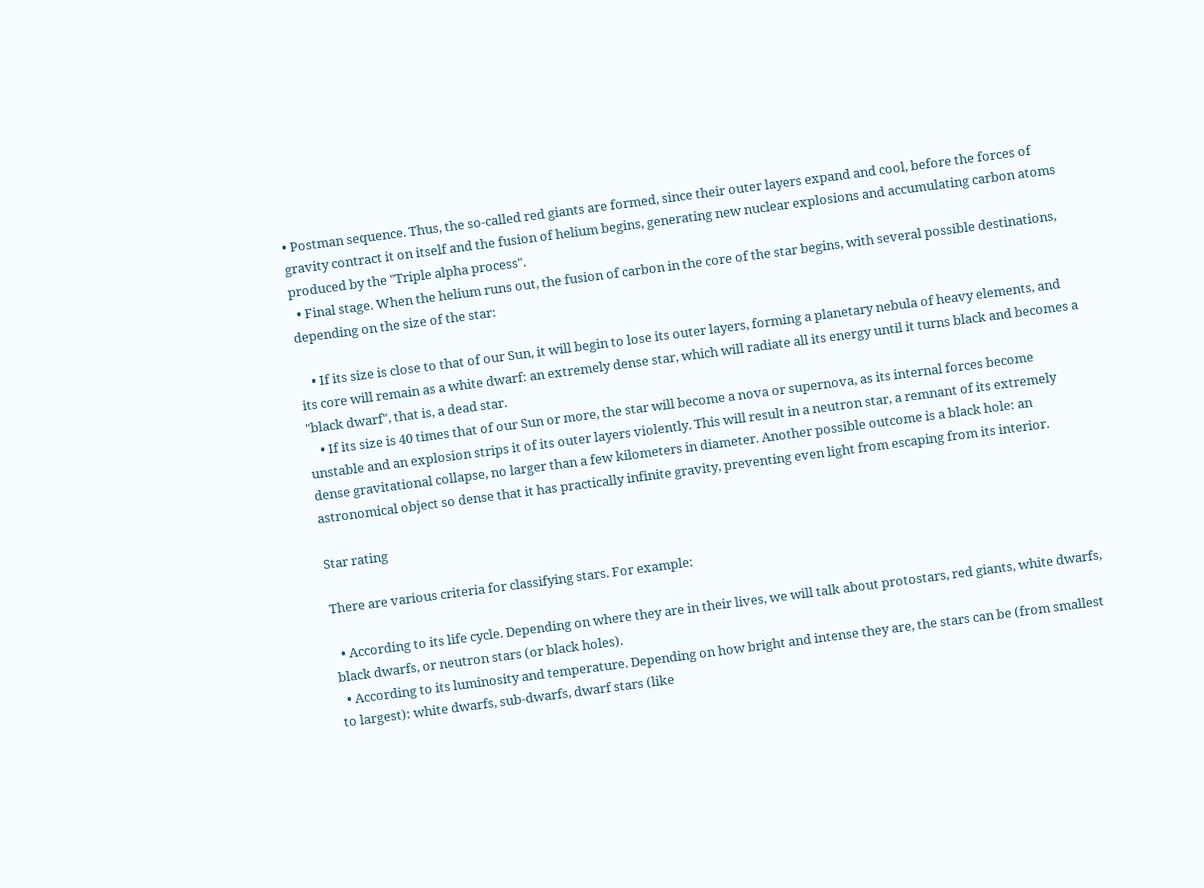• Postman sequence. Thus, the so-called red giants are formed, since their outer layers expand and cool, before the forces of gravity contract it on itself and the fusion of helium begins, generating new nuclear explosions and accumulating carbon atoms produced by the "Triple alpha process".
  • Final stage. When the helium runs out, the fusion of carbon in the core of the star begins, with several possible destinations, depending on the size of the star:

    • If its size is close to that of our Sun, it will begin to lose its outer layers, forming a planetary nebula of heavy elements, and its core will remain as a white dwarf: an extremely dense star, which will radiate all its energy until it turns black and becomes a "black dwarf", that is, a dead star.
    • If its size is 40 times that of our Sun or more, the star will become a nova or supernova, as its internal forces become unstable and an explosion strips it of its outer layers violently. This will result in a neutron star, a remnant of its extremely dense gravitational collapse, no larger than a few kilometers in diameter. Another possible outcome is a black hole: an astronomical object so dense that it has practically infinite gravity, preventing even light from escaping from its interior.

Star rating

There are various criteria for classifying stars. For example:

  • According to its life cycle. Depending on where they are in their lives, we will talk about protostars, red giants, white dwarfs, black dwarfs, or neutron stars (or black holes).
  • According to its luminosity and temperature. Depending on how bright and intense they are, the stars can be (from smallest to largest): white dwarfs, sub-dwarfs, dwarf stars (like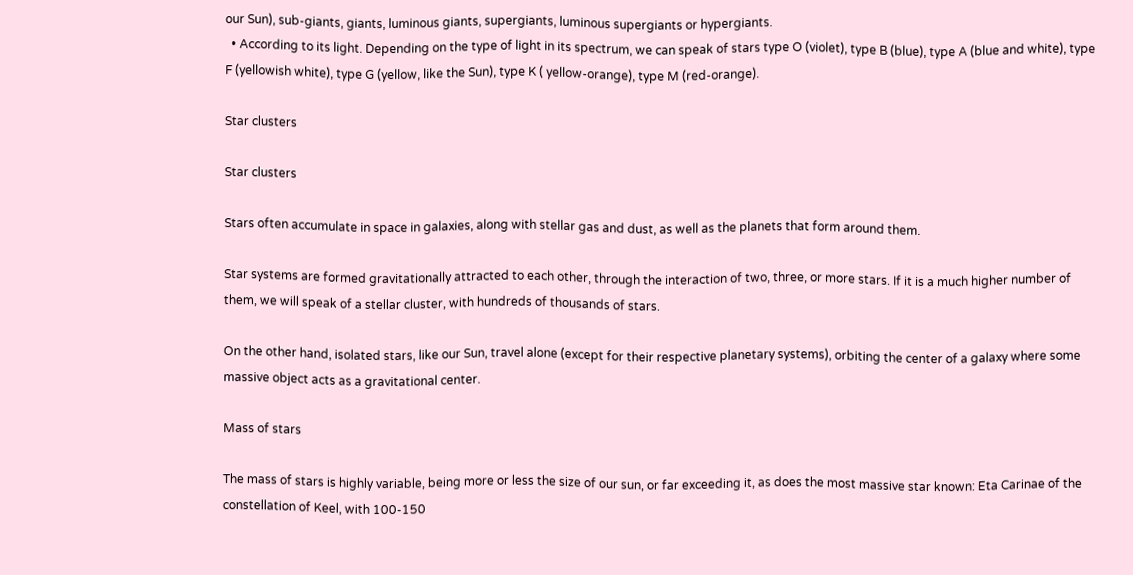our Sun), sub-giants, giants, luminous giants, supergiants, luminous supergiants or hypergiants.
  • According to its light. Depending on the type of light in its spectrum, we can speak of stars type O (violet), type B (blue), type A (blue and white), type F (yellowish white), type G (yellow, like the Sun), type K ( yellow-orange), type M (red-orange).

Star clusters

Star clusters

Stars often accumulate in space in galaxies, along with stellar gas and dust, as well as the planets that form around them.

Star systems are formed gravitationally attracted to each other, through the interaction of two, three, or more stars. If it is a much higher number of them, we will speak of a stellar cluster, with hundreds of thousands of stars.

On the other hand, isolated stars, like our Sun, travel alone (except for their respective planetary systems), orbiting the center of a galaxy where some massive object acts as a gravitational center.

Mass of stars

The mass of stars is highly variable, being more or less the size of our sun, or far exceeding it, as does the most massive star known: Eta Carinae of the constellation of Keel, with 100-150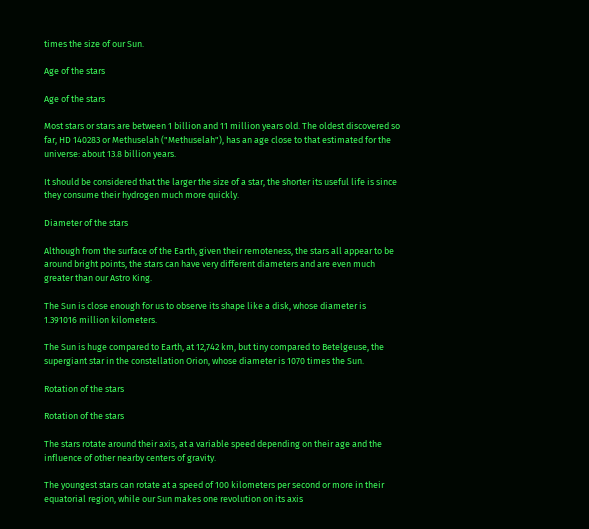times the size of our Sun.

Age of the stars

Age of the stars

Most stars or stars are between 1 billion and 11 million years old. The oldest discovered so far, HD 140283 or Methuselah ("Methuselah"), has an age close to that estimated for the universe: about 13.8 billion years.

It should be considered that the larger the size of a star, the shorter its useful life is since they consume their hydrogen much more quickly.

Diameter of the stars

Although from the surface of the Earth, given their remoteness, the stars all appear to be around bright points, the stars can have very different diameters and are even much greater than our Astro King.

The Sun is close enough for us to observe its shape like a disk, whose diameter is 1.391016 million kilometers.

The Sun is huge compared to Earth, at 12,742 km, but tiny compared to Betelgeuse, the supergiant star in the constellation Orion, whose diameter is 1070 times the Sun.

Rotation of the stars

Rotation of the stars

The stars rotate around their axis, at a variable speed depending on their age and the influence of other nearby centers of gravity.

The youngest stars can rotate at a speed of 100 kilometers per second or more in their equatorial region, while our Sun makes one revolution on its axis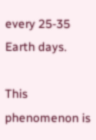every 25-35 Earth days.

This phenomenon is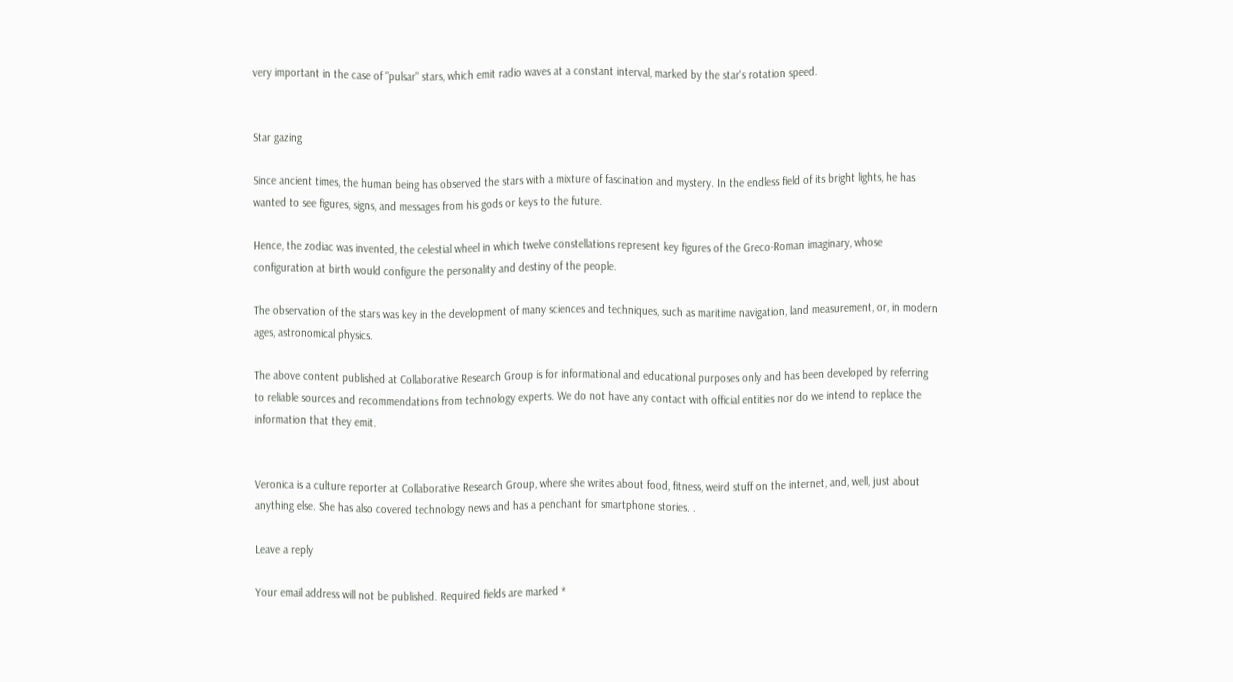very important in the case of "pulsar" stars, which emit radio waves at a constant interval, marked by the star's rotation speed.


Star gazing

Since ancient times, the human being has observed the stars with a mixture of fascination and mystery. In the endless field of its bright lights, he has wanted to see figures, signs, and messages from his gods or keys to the future.

Hence, the zodiac was invented, the celestial wheel in which twelve constellations represent key figures of the Greco-Roman imaginary, whose configuration at birth would configure the personality and destiny of the people.

The observation of the stars was key in the development of many sciences and techniques, such as maritime navigation, land measurement, or, in modern ages, astronomical physics.

The above content published at Collaborative Research Group is for informational and educational purposes only and has been developed by referring to reliable sources and recommendations from technology experts. We do not have any contact with official entities nor do we intend to replace the information that they emit.


Veronica is a culture reporter at Collaborative Research Group, where she writes about food, fitness, weird stuff on the internet, and, well, just about anything else. She has also covered technology news and has a penchant for smartphone stories. .

Leave a reply

Your email address will not be published. Required fields are marked *